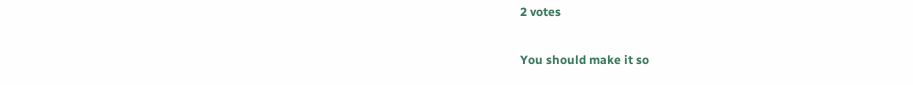2 votes

You should make it so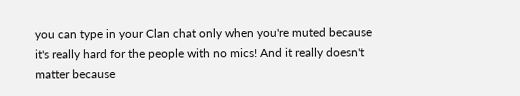you can type in your Clan chat only when you're muted because it's really hard for the people with no mics! And it really doesn't matter because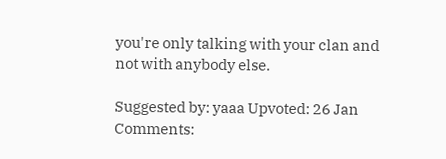you're only talking with your clan and not with anybody else.

Suggested by: yaaa Upvoted: 26 Jan Comments: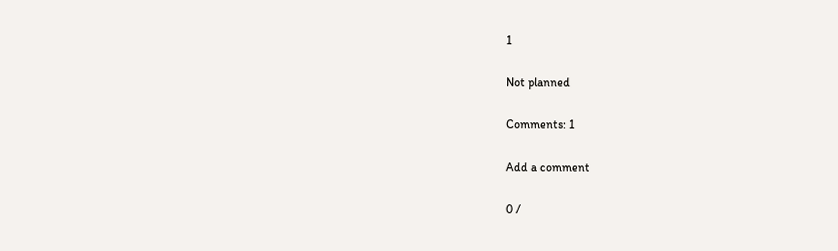1

Not planned

Comments: 1

Add a comment

0 /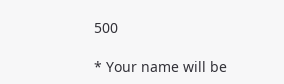500

* Your name will be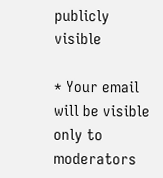publicly visible

* Your email will be visible only to moderators